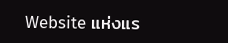Website แห่งแร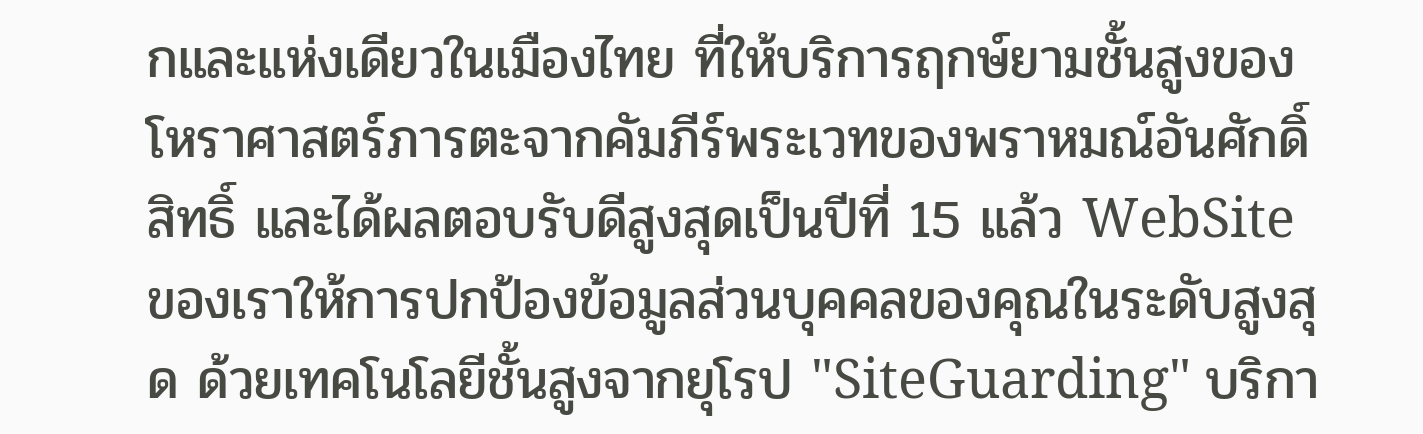กและแห่งเดียวในเมืองไทย ที่ให้บริการฤกษ์ยามชั้นสูงของโหราศาสตร์ภารตะจากคัมภีร์พระเวทของพราหมณ์อันศักดิ์สิทธิ์ และได้ผลตอบรับดีสูงสุดเป็นปีที่ 15 แล้ว WebSite ของเราให้การปกป้องข้อมูลส่วนบุคคลของคุณในระดับสูงสุด ด้วยเทคโนโลยีชั้นสูงจากยุโรป "SiteGuarding" บริกา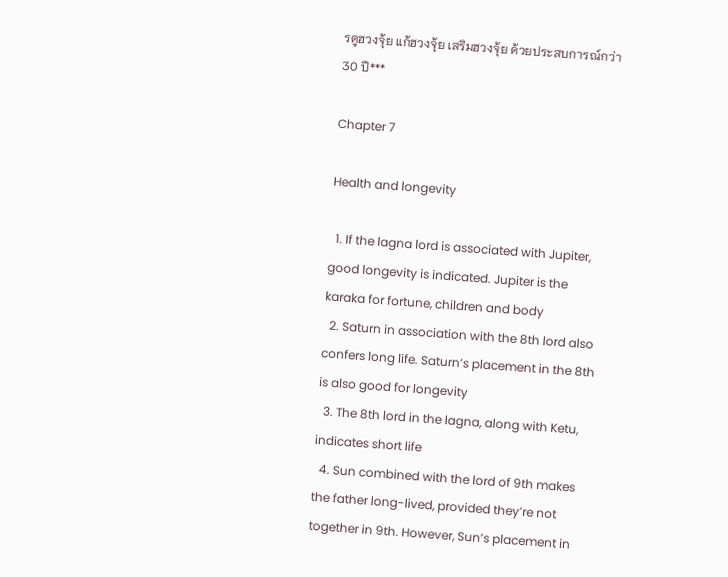รดูฮวงจุ้ย แก้ฮวงจุ้ย เสริมฮวงจุ้ย ด้วยประสบการณ์กว่า 30 ปี***

Chapter 7

Health and longevity

  1. If the lagna lord is associated with Jupiter, good longevity is indicated. Jupiter is the karaka for fortune, children and body
  2. Saturn in association with the 8th lord also confers long life. Saturn’s placement in the 8th is also good for longevity
  3. The 8th lord in the lagna, along with Ketu, indicates short life
  4. Sun combined with the lord of 9th makes the father long-lived, provided they’re not together in 9th. However, Sun’s placement in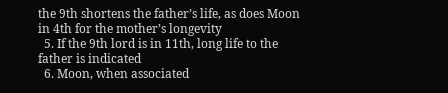the 9th shortens the father’s life, as does Moon in 4th for the mother’s longevity
  5. If the 9th lord is in 11th, long life to the father is indicated
  6. Moon, when associated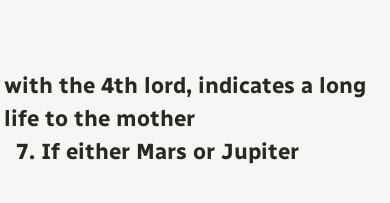with the 4th lord, indicates a long life to the mother
  7. If either Mars or Jupiter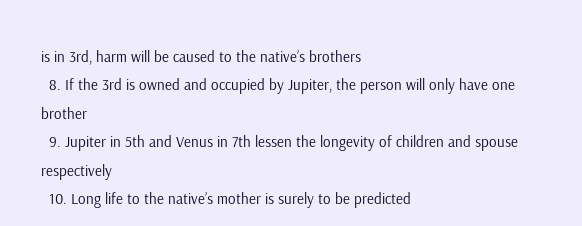is in 3rd, harm will be caused to the native’s brothers
  8. If the 3rd is owned and occupied by Jupiter, the person will only have one brother
  9. Jupiter in 5th and Venus in 7th lessen the longevity of children and spouse respectively
  10. Long life to the native’s mother is surely to be predicted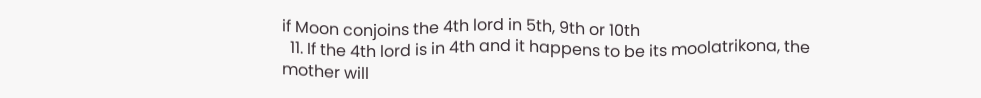if Moon conjoins the 4th lord in 5th, 9th or 10th
  11. If the 4th lord is in 4th and it happens to be its moolatrikona, the mother will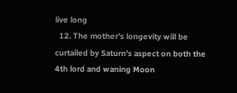live long
  12. The mother’s longevity will be curtailed by Saturn’s aspect on both the 4th lord and waning Moon